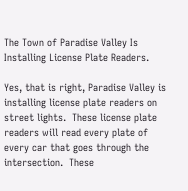The Town of Paradise Valley Is Installing License Plate Readers.

Yes, that is right, Paradise Valley is installing license plate readers on street lights.  These license plate readers will read every plate of every car that goes through the intersection.  These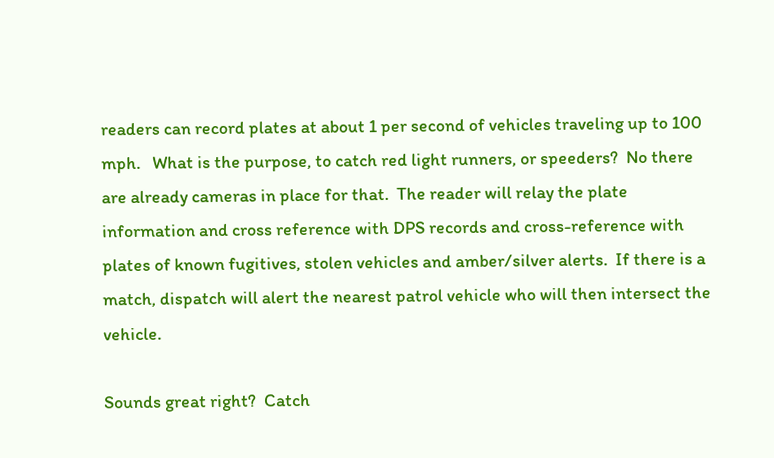readers can record plates at about 1 per second of vehicles traveling up to 100 mph.   What is the purpose, to catch red light runners, or speeders?  No there are already cameras in place for that.  The reader will relay the plate information and cross reference with DPS records and cross-reference with plates of known fugitives, stolen vehicles and amber/silver alerts.  If there is a match, dispatch will alert the nearest patrol vehicle who will then intersect the vehicle.

Sounds great right?  Catch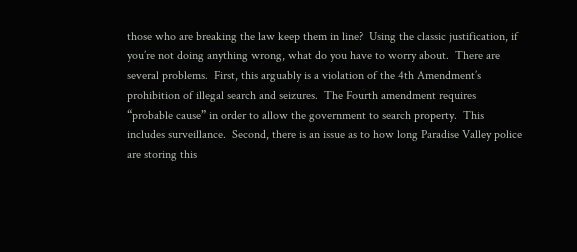those who are breaking the law keep them in line?  Using the classic justification, if you’re not doing anything wrong, what do you have to worry about.  There are several problems.  First, this arguably is a violation of the 4th Amendment’s prohibition of illegal search and seizures.  The Fourth amendment requires “probable cause” in order to allow the government to search property.  This includes surveillance.  Second, there is an issue as to how long Paradise Valley police are storing this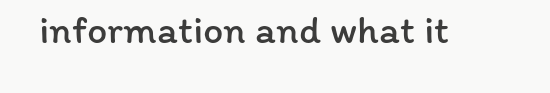information and what it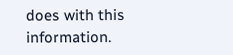does with this information.